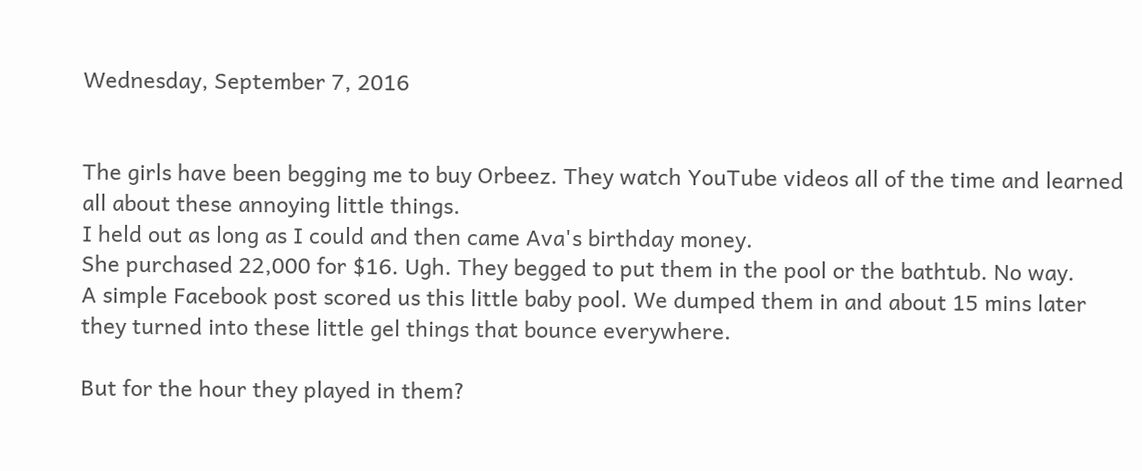Wednesday, September 7, 2016


The girls have been begging me to buy Orbeez. They watch YouTube videos all of the time and learned all about these annoying little things.
I held out as long as I could and then came Ava's birthday money.
She purchased 22,000 for $16. Ugh. They begged to put them in the pool or the bathtub. No way.
A simple Facebook post scored us this little baby pool. We dumped them in and about 15 mins later they turned into these little gel things that bounce everywhere.

But for the hour they played in them?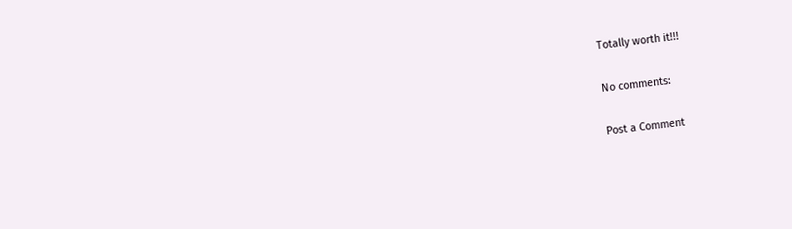Totally worth it!!!

No comments:

Post a Comment